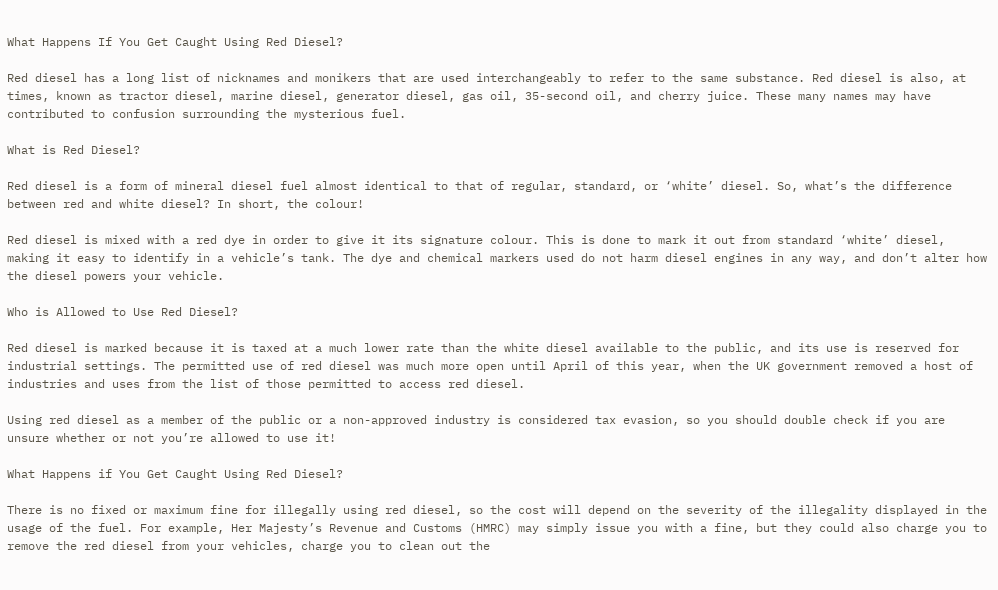What Happens If You Get Caught Using Red Diesel?

Red diesel has a long list of nicknames and monikers that are used interchangeably to refer to the same substance. Red diesel is also, at times, known as tractor diesel, marine diesel, generator diesel, gas oil, 35-second oil, and cherry juice. These many names may have contributed to confusion surrounding the mysterious fuel.

What is Red Diesel?

Red diesel is a form of mineral diesel fuel almost identical to that of regular, standard, or ‘white’ diesel. So, what’s the difference between red and white diesel? In short, the colour!

Red diesel is mixed with a red dye in order to give it its signature colour. This is done to mark it out from standard ‘white’ diesel, making it easy to identify in a vehicle’s tank. The dye and chemical markers used do not harm diesel engines in any way, and don’t alter how the diesel powers your vehicle.

Who is Allowed to Use Red Diesel?

Red diesel is marked because it is taxed at a much lower rate than the white diesel available to the public, and its use is reserved for industrial settings. The permitted use of red diesel was much more open until April of this year, when the UK government removed a host of industries and uses from the list of those permitted to access red diesel.

Using red diesel as a member of the public or a non-approved industry is considered tax evasion, so you should double check if you are unsure whether or not you’re allowed to use it!

What Happens if You Get Caught Using Red Diesel?

There is no fixed or maximum fine for illegally using red diesel, so the cost will depend on the severity of the illegality displayed in the usage of the fuel. For example, Her Majesty’s Revenue and Customs (HMRC) may simply issue you with a fine, but they could also charge you to remove the red diesel from your vehicles, charge you to clean out the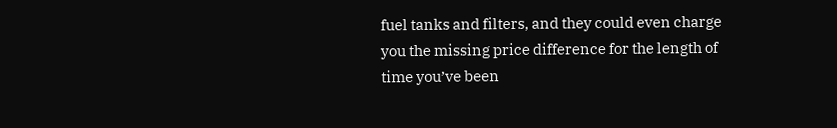fuel tanks and filters, and they could even charge you the missing price difference for the length of time you’ve been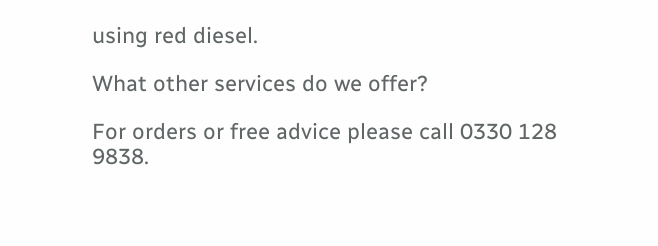using red diesel.

What other services do we offer?

For orders or free advice please call 0330 128 9838.